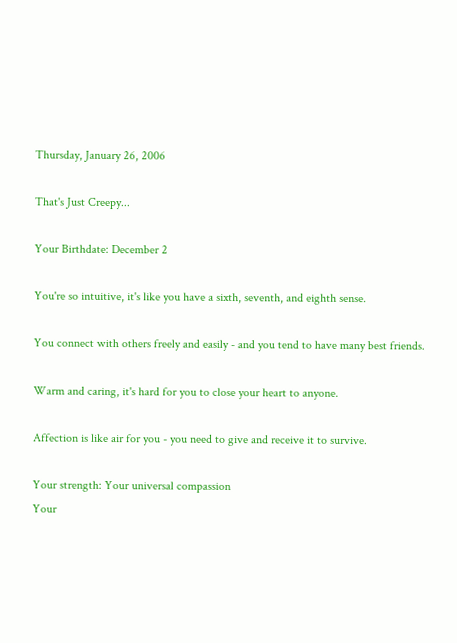Thursday, January 26, 2006

That's Just Creepy...

Your Birthdate: December 2

You're so intuitive, it's like you have a sixth, seventh, and eighth sense.

You connect with others freely and easily - and you tend to have many best friends.

Warm and caring, it's hard for you to close your heart to anyone.

Affection is like air for you - you need to give and receive it to survive.

Your strength: Your universal compassion
Your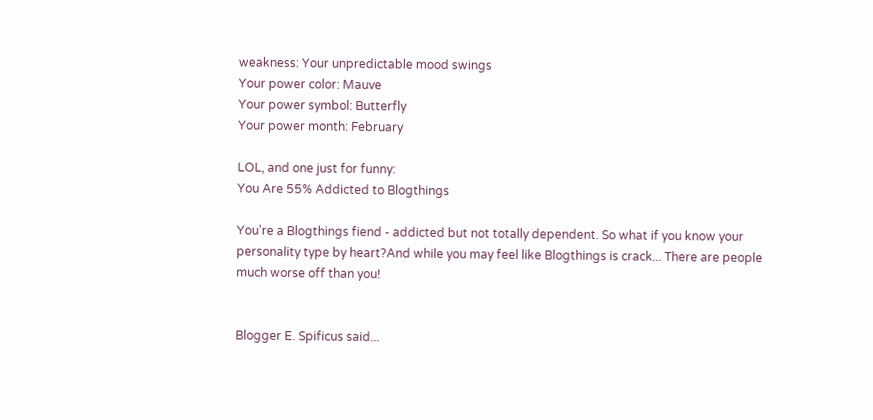weakness: Your unpredictable mood swings
Your power color: Mauve
Your power symbol: Butterfly
Your power month: February

LOL, and one just for funny:
You Are 55% Addicted to Blogthings

You're a Blogthings fiend - addicted but not totally dependent. So what if you know your personality type by heart?And while you may feel like Blogthings is crack... There are people much worse off than you!


Blogger E. Spificus said...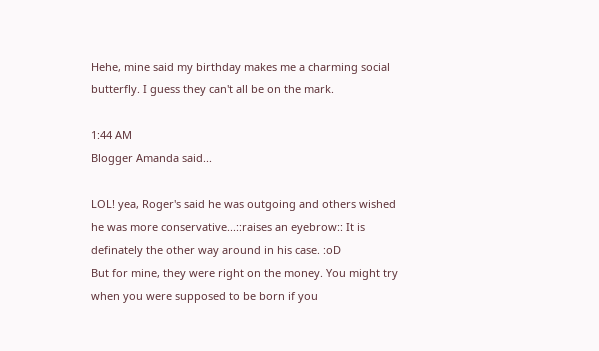Hehe, mine said my birthday makes me a charming social butterfly. I guess they can't all be on the mark.

1:44 AM
Blogger Amanda said...

LOL! yea, Roger's said he was outgoing and others wished he was more conservative...::raises an eyebrow:: It is definately the other way around in his case. :oD
But for mine, they were right on the money. You might try when you were supposed to be born if you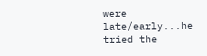were late/early...he tried the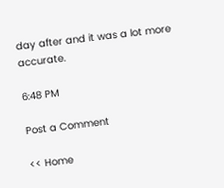day after and it was a lot more accurate.

6:48 PM

Post a Comment

<< Home